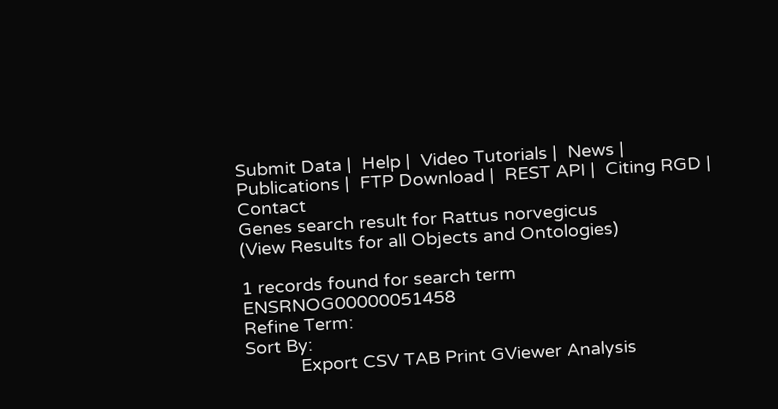Submit Data |  Help |  Video Tutorials |  News |  Publications |  FTP Download |  REST API |  Citing RGD |  Contact
Genes search result for Rattus norvegicus
(View Results for all Objects and Ontologies)

1 records found for search term ENSRNOG00000051458
Refine Term:
Sort By:
           Export CSV TAB Print GViewer Analysis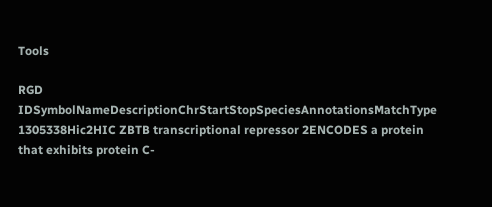Tools

RGD IDSymbolNameDescriptionChrStartStopSpeciesAnnotationsMatchType
1305338Hic2HIC ZBTB transcriptional repressor 2ENCODES a protein that exhibits protein C-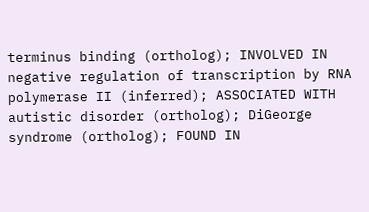terminus binding (ortholog); INVOLVED IN negative regulation of transcription by RNA polymerase II (inferred); ASSOCIATED WITH autistic disorder (ortholog); DiGeorge syndrome (ortholog); FOUND IN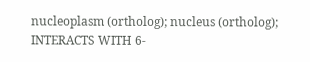nucleoplasm (ortholog); nucleus (ortholog); INTERACTS WITH 6-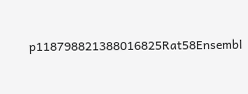p118798821388016825Rat58Ensembl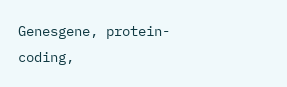Genesgene, protein-coding,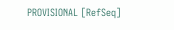PROVISIONAL [RefSeq]